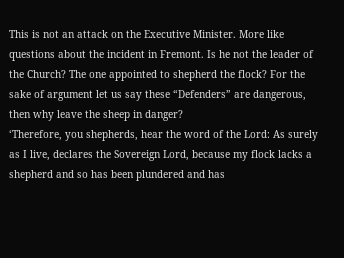This is not an attack on the Executive Minister. More like questions about the incident in Fremont. Is he not the leader of the Church? The one appointed to shepherd the flock? For the sake of argument let us say these “Defenders” are dangerous, then why leave the sheep in danger?
‘Therefore, you shepherds, hear the word of the Lord: As surely as I live, declares the Sovereign Lord, because my flock lacks a shepherd and so has been plundered and has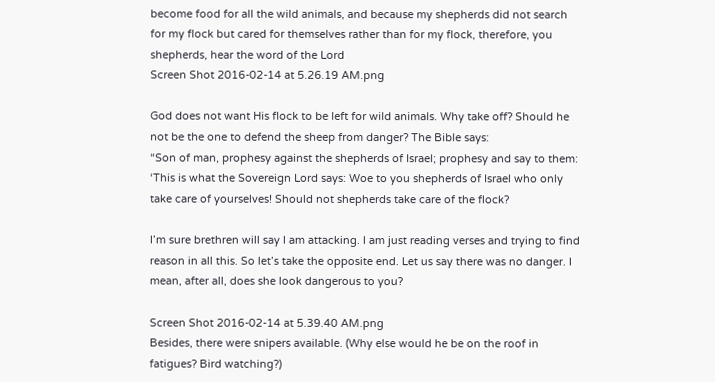become food for all the wild animals, and because my shepherds did not search for my flock but cared for themselves rather than for my flock, therefore, you shepherds, hear the word of the Lord
Screen Shot 2016-02-14 at 5.26.19 AM.png

God does not want His flock to be left for wild animals. Why take off? Should he not be the one to defend the sheep from danger? The Bible says:
“Son of man, prophesy against the shepherds of Israel; prophesy and say to them: ‘This is what the Sovereign Lord says: Woe to you shepherds of Israel who only take care of yourselves! Should not shepherds take care of the flock?

I’m sure brethren will say I am attacking. I am just reading verses and trying to find reason in all this. So let’s take the opposite end. Let us say there was no danger. I mean, after all, does she look dangerous to you?

Screen Shot 2016-02-14 at 5.39.40 AM.png
Besides, there were snipers available. (Why else would he be on the roof in fatigues? Bird watching?)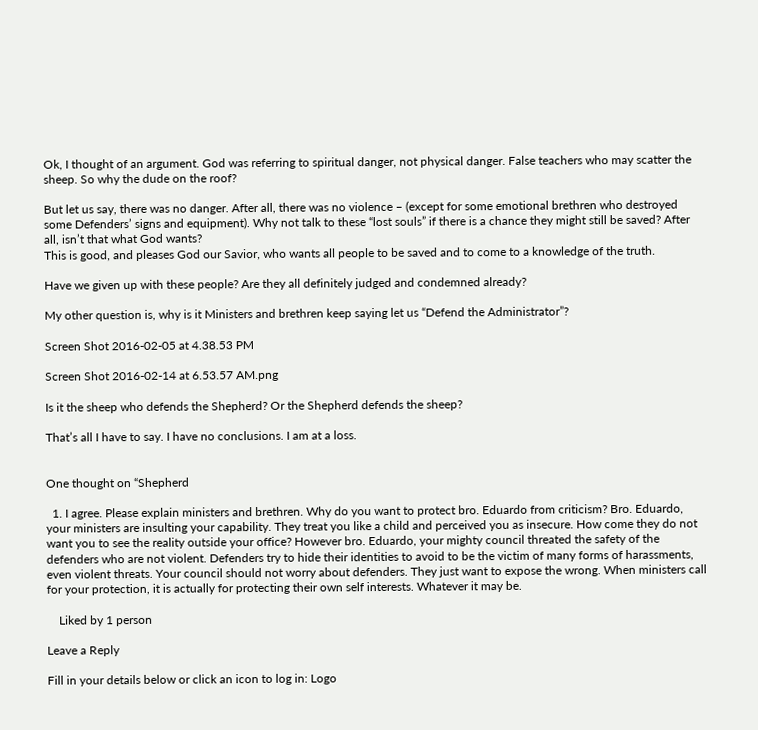Ok, I thought of an argument. God was referring to spiritual danger, not physical danger. False teachers who may scatter the sheep. So why the dude on the roof?

But let us say, there was no danger. After all, there was no violence – (except for some emotional brethren who destroyed some Defenders’ signs and equipment). Why not talk to these “lost souls” if there is a chance they might still be saved? After all, isn’t that what God wants?
This is good, and pleases God our Savior, who wants all people to be saved and to come to a knowledge of the truth.

Have we given up with these people? Are they all definitely judged and condemned already?

My other question is, why is it Ministers and brethren keep saying let us “Defend the Administrator”?

Screen Shot 2016-02-05 at 4.38.53 PM

Screen Shot 2016-02-14 at 6.53.57 AM.png

Is it the sheep who defends the Shepherd? Or the Shepherd defends the sheep?

That’s all I have to say. I have no conclusions. I am at a loss.


One thought on “Shepherd

  1. I agree. Please explain ministers and brethren. Why do you want to protect bro. Eduardo from criticism? Bro. Eduardo, your ministers are insulting your capability. They treat you like a child and perceived you as insecure. How come they do not want you to see the reality outside your office? However bro. Eduardo, your mighty council threated the safety of the defenders who are not violent. Defenders try to hide their identities to avoid to be the victim of many forms of harassments, even violent threats. Your council should not worry about defenders. They just want to expose the wrong. When ministers call for your protection, it is actually for protecting their own self interests. Whatever it may be.

    Liked by 1 person

Leave a Reply

Fill in your details below or click an icon to log in: Logo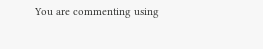You are commenting using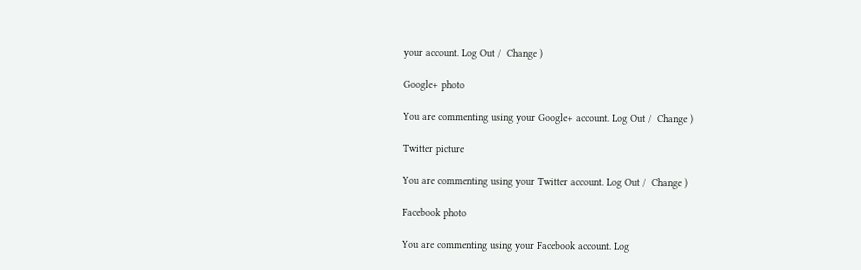your account. Log Out /  Change )

Google+ photo

You are commenting using your Google+ account. Log Out /  Change )

Twitter picture

You are commenting using your Twitter account. Log Out /  Change )

Facebook photo

You are commenting using your Facebook account. Log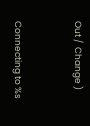Out /  Change )


Connecting to %s